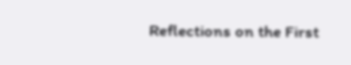Reflections on the First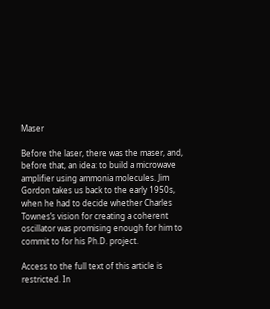Maser

Before the laser, there was the maser, and, before that, an idea: to build a microwave amplifier using ammonia molecules. Jim Gordon takes us back to the early 1950s, when he had to decide whether Charles Townes’s vision for creating a coherent oscillator was promising enough for him to commit to for his Ph.D. project.

Access to the full text of this article is restricted. In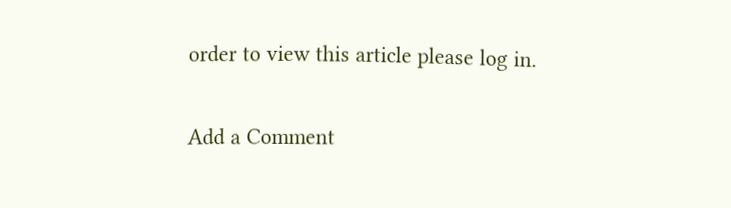order to view this article please log in.

Add a Comment